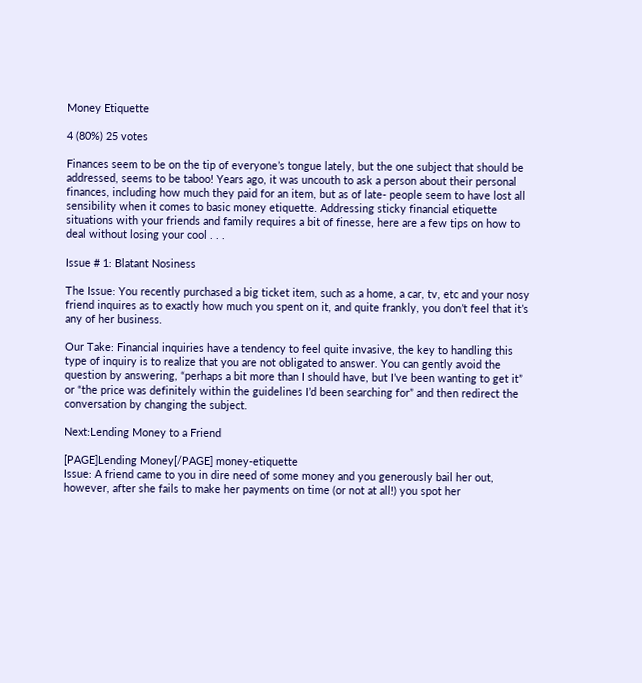Money Etiquette

4 (80%) 25 votes

Finances seem to be on the tip of everyone’s tongue lately, but the one subject that should be addressed, seems to be taboo! Years ago, it was uncouth to ask a person about their personal finances, including how much they paid for an item, but as of late- people seem to have lost all sensibility when it comes to basic money etiquette. Addressing sticky financial etiquette situations with your friends and family requires a bit of finesse, here are a few tips on how to deal without losing your cool . . .

Issue # 1: Blatant Nosiness

The Issue: You recently purchased a big ticket item, such as a home, a car, tv, etc and your nosy friend inquires as to exactly how much you spent on it, and quite frankly, you don’t feel that it’s any of her business.

Our Take: Financial inquiries have a tendency to feel quite invasive, the key to handling this type of inquiry is to realize that you are not obligated to answer. You can gently avoid the question by answering, “perhaps a bit more than I should have, but I’ve been wanting to get it” or “the price was definitely within the guidelines I’d been searching for” and then redirect the conversation by changing the subject.

Next:Lending Money to a Friend

[PAGE]Lending Money[/PAGE] money-etiquette
Issue: A friend came to you in dire need of some money and you generously bail her out, however, after she fails to make her payments on time (or not at all!) you spot her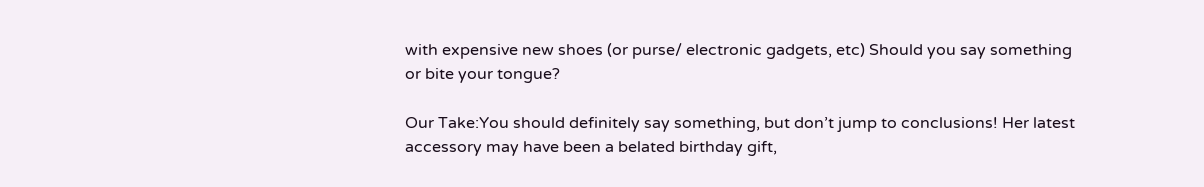with expensive new shoes (or purse/ electronic gadgets, etc) Should you say something or bite your tongue?

Our Take:You should definitely say something, but don’t jump to conclusions! Her latest accessory may have been a belated birthday gift,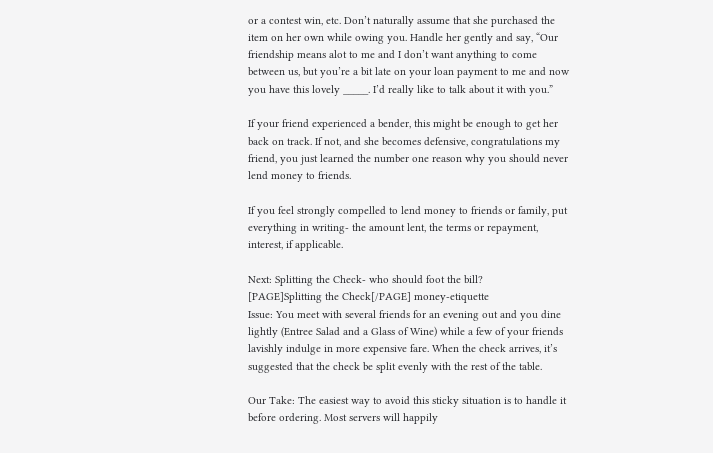or a contest win, etc. Don’t naturally assume that she purchased the item on her own while owing you. Handle her gently and say, “Our friendship means alot to me and I don’t want anything to come between us, but you’re a bit late on your loan payment to me and now you have this lovely _____. I’d really like to talk about it with you.”

If your friend experienced a bender, this might be enough to get her back on track. If not, and she becomes defensive, congratulations my friend, you just learned the number one reason why you should never lend money to friends.

If you feel strongly compelled to lend money to friends or family, put everything in writing- the amount lent, the terms or repayment, interest, if applicable.

Next: Splitting the Check- who should foot the bill?
[PAGE]Splitting the Check[/PAGE] money-etiquette
Issue: You meet with several friends for an evening out and you dine lightly (Entree Salad and a Glass of Wine) while a few of your friends lavishly indulge in more expensive fare. When the check arrives, it’s suggested that the check be split evenly with the rest of the table.

Our Take: The easiest way to avoid this sticky situation is to handle it before ordering. Most servers will happily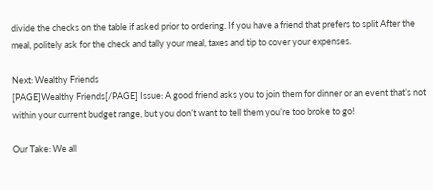divide the checks on the table if asked prior to ordering. If you have a friend that prefers to split After the meal, politely ask for the check and tally your meal, taxes and tip to cover your expenses.

Next: Wealthy Friends
[PAGE]Wealthy Friends[/PAGE] Issue: A good friend asks you to join them for dinner or an event that’s not within your current budget range, but you don’t want to tell them you’re too broke to go!

Our Take: We all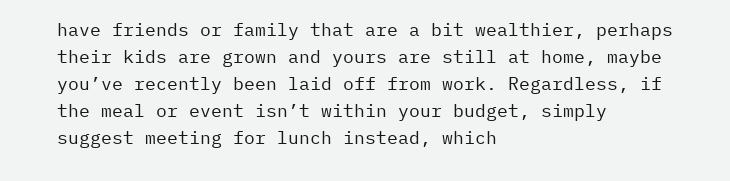have friends or family that are a bit wealthier, perhaps their kids are grown and yours are still at home, maybe you’ve recently been laid off from work. Regardless, if the meal or event isn’t within your budget, simply suggest meeting for lunch instead, which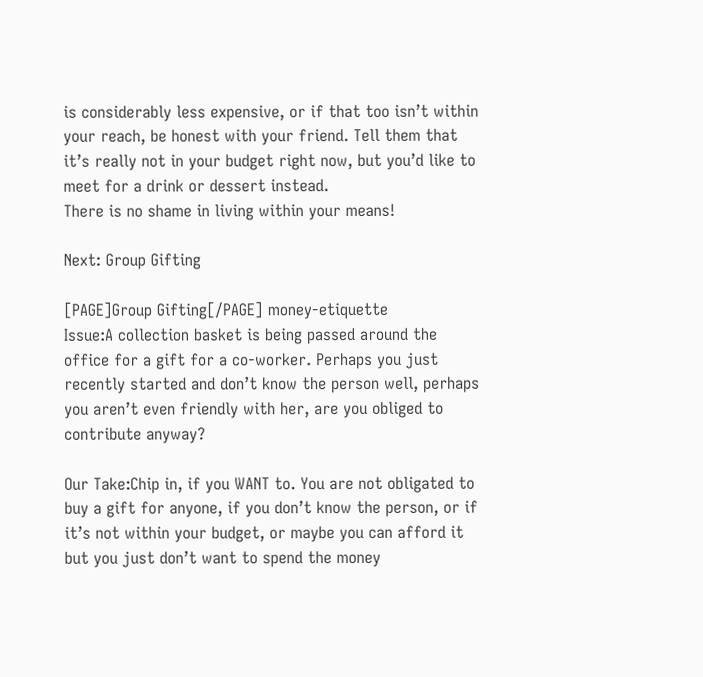is considerably less expensive, or if that too isn’t within your reach, be honest with your friend. Tell them that it’s really not in your budget right now, but you’d like to meet for a drink or dessert instead.
There is no shame in living within your means!

Next: Group Gifting

[PAGE]Group Gifting[/PAGE] money-etiquette
Issue:A collection basket is being passed around the office for a gift for a co-worker. Perhaps you just recently started and don’t know the person well, perhaps you aren’t even friendly with her, are you obliged to contribute anyway?

Our Take:Chip in, if you WANT to. You are not obligated to buy a gift for anyone, if you don’t know the person, or if it’s not within your budget, or maybe you can afford it but you just don’t want to spend the money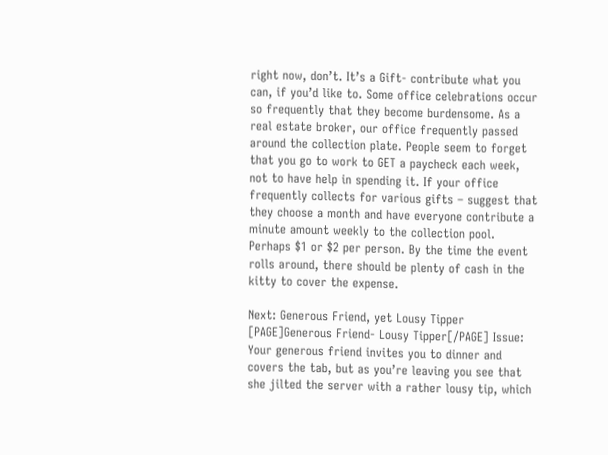right now, don’t. It’s a Gift- contribute what you can, if you’d like to. Some office celebrations occur so frequently that they become burdensome. As a real estate broker, our office frequently passed around the collection plate. People seem to forget that you go to work to GET a paycheck each week, not to have help in spending it. If your office frequently collects for various gifts – suggest that they choose a month and have everyone contribute a minute amount weekly to the collection pool. Perhaps $1 or $2 per person. By the time the event rolls around, there should be plenty of cash in the kitty to cover the expense.

Next: Generous Friend, yet Lousy Tipper
[PAGE]Generous Friend- Lousy Tipper[/PAGE] Issue: Your generous friend invites you to dinner and covers the tab, but as you’re leaving you see that she jilted the server with a rather lousy tip, which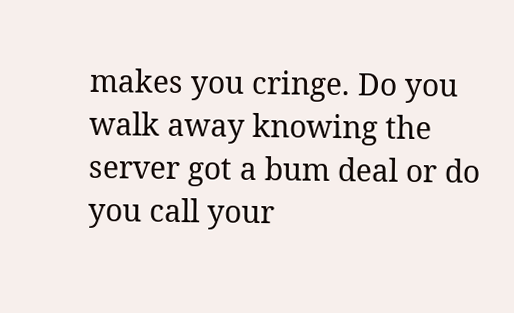makes you cringe. Do you walk away knowing the server got a bum deal or do you call your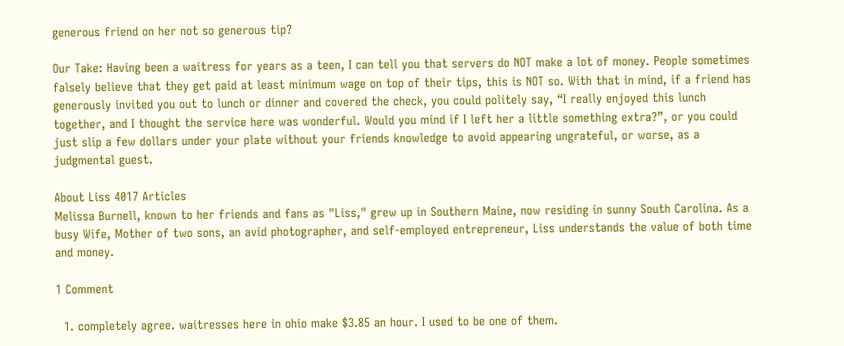generous friend on her not so generous tip?

Our Take: Having been a waitress for years as a teen, I can tell you that servers do NOT make a lot of money. People sometimes falsely believe that they get paid at least minimum wage on top of their tips, this is NOT so. With that in mind, if a friend has generously invited you out to lunch or dinner and covered the check, you could politely say, “I really enjoyed this lunch together, and I thought the service here was wonderful. Would you mind if I left her a little something extra?”, or you could just slip a few dollars under your plate without your friends knowledge to avoid appearing ungrateful, or worse, as a judgmental guest.

About Liss 4017 Articles
Melissa Burnell, known to her friends and fans as "Liss," grew up in Southern Maine, now residing in sunny South Carolina. As a busy Wife, Mother of two sons, an avid photographer, and self-employed entrepreneur, Liss understands the value of both time and money.

1 Comment

  1. completely agree. waitresses here in ohio make $3.85 an hour. I used to be one of them.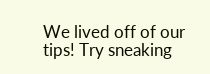We lived off of our tips! Try sneaking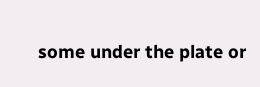some under the plate or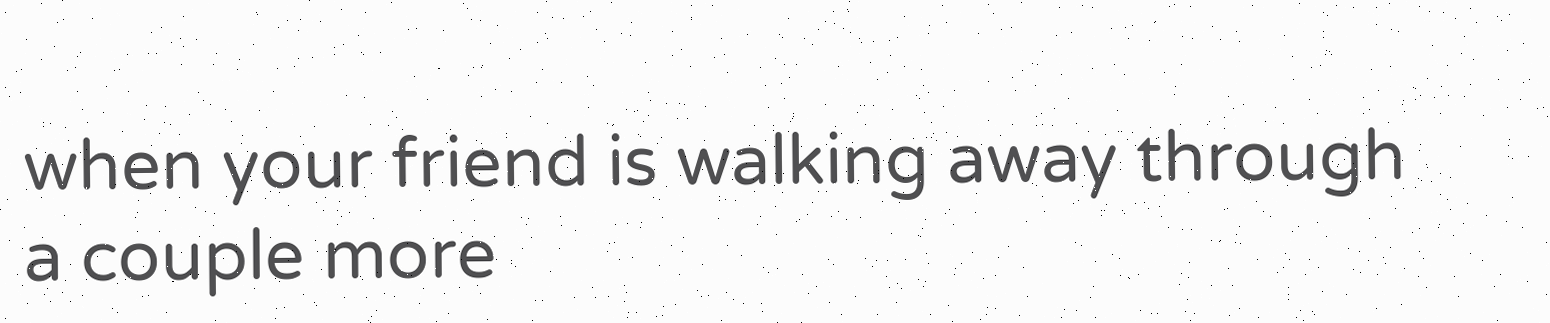when your friend is walking away through a couple more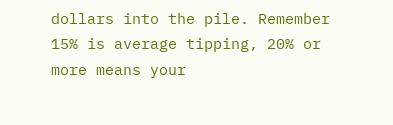dollars into the pile. Remember 15% is average tipping, 20% or more means your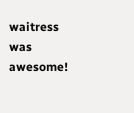waitress was awesome!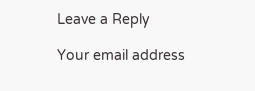Leave a Reply

Your email address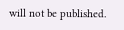will not be published.